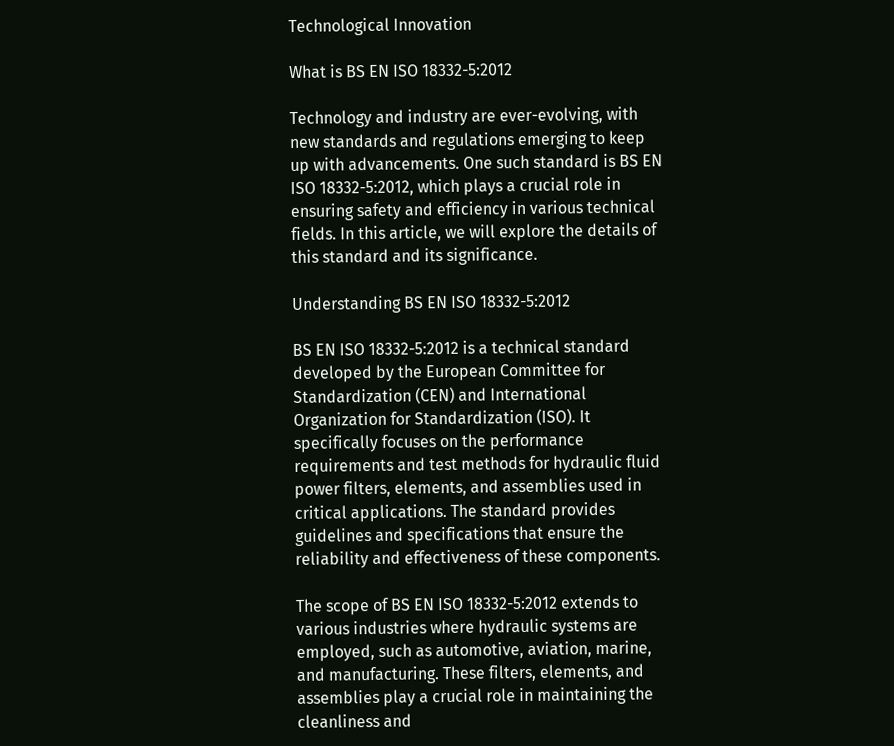Technological Innovation

What is BS EN ISO 18332-5:2012

Technology and industry are ever-evolving, with new standards and regulations emerging to keep up with advancements. One such standard is BS EN ISO 18332-5:2012, which plays a crucial role in ensuring safety and efficiency in various technical fields. In this article, we will explore the details of this standard and its significance.

Understanding BS EN ISO 18332-5:2012

BS EN ISO 18332-5:2012 is a technical standard developed by the European Committee for Standardization (CEN) and International Organization for Standardization (ISO). It specifically focuses on the performance requirements and test methods for hydraulic fluid power filters, elements, and assemblies used in critical applications. The standard provides guidelines and specifications that ensure the reliability and effectiveness of these components.

The scope of BS EN ISO 18332-5:2012 extends to various industries where hydraulic systems are employed, such as automotive, aviation, marine, and manufacturing. These filters, elements, and assemblies play a crucial role in maintaining the cleanliness and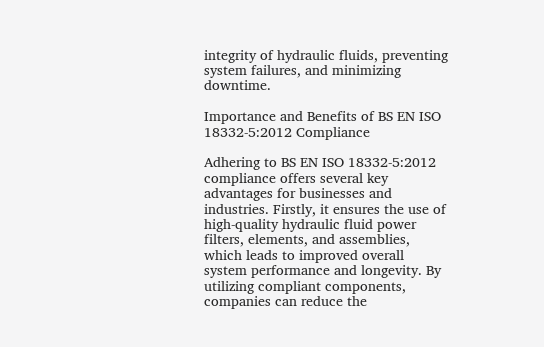integrity of hydraulic fluids, preventing system failures, and minimizing downtime.

Importance and Benefits of BS EN ISO 18332-5:2012 Compliance

Adhering to BS EN ISO 18332-5:2012 compliance offers several key advantages for businesses and industries. Firstly, it ensures the use of high-quality hydraulic fluid power filters, elements, and assemblies, which leads to improved overall system performance and longevity. By utilizing compliant components, companies can reduce the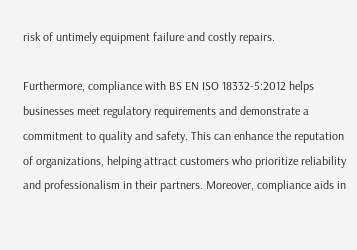risk of untimely equipment failure and costly repairs.

Furthermore, compliance with BS EN ISO 18332-5:2012 helps businesses meet regulatory requirements and demonstrate a commitment to quality and safety. This can enhance the reputation of organizations, helping attract customers who prioritize reliability and professionalism in their partners. Moreover, compliance aids in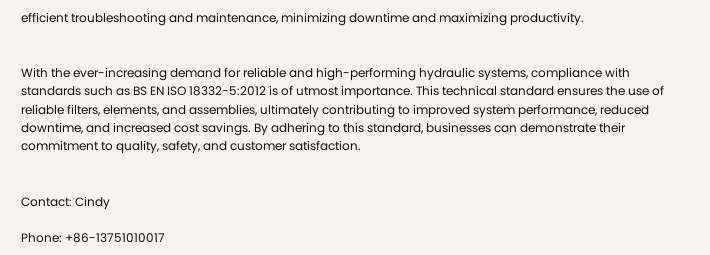efficient troubleshooting and maintenance, minimizing downtime and maximizing productivity.


With the ever-increasing demand for reliable and high-performing hydraulic systems, compliance with standards such as BS EN ISO 18332-5:2012 is of utmost importance. This technical standard ensures the use of reliable filters, elements, and assemblies, ultimately contributing to improved system performance, reduced downtime, and increased cost savings. By adhering to this standard, businesses can demonstrate their commitment to quality, safety, and customer satisfaction.


Contact: Cindy

Phone: +86-13751010017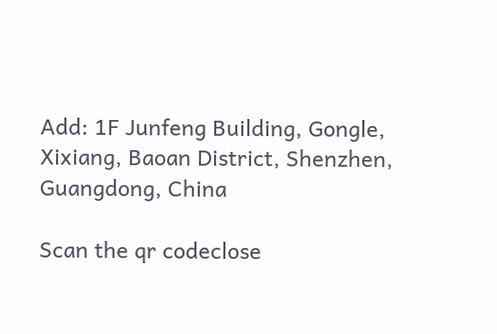Add: 1F Junfeng Building, Gongle, Xixiang, Baoan District, Shenzhen, Guangdong, China

Scan the qr codeclose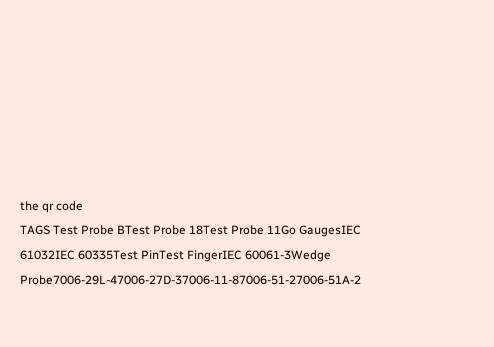the qr code
TAGS Test Probe BTest Probe 18Test Probe 11Go GaugesIEC 61032IEC 60335Test PinTest FingerIEC 60061-3Wedge Probe7006-29L-47006-27D-37006-11-87006-51-27006-51A-2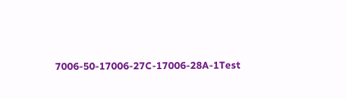7006-50-17006-27C-17006-28A-1Test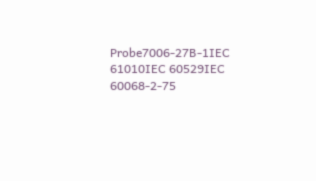Probe7006-27B-1IEC 61010IEC 60529IEC 60068-2-75